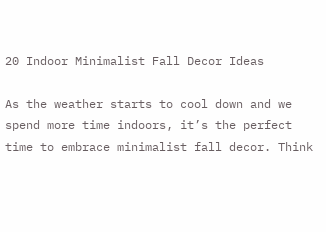20 Indoor Minimalist Fall Decor Ideas

As the weather starts to cool down and we spend more time indoors, it’s the perfect time to embrace minimalist fall decor. Think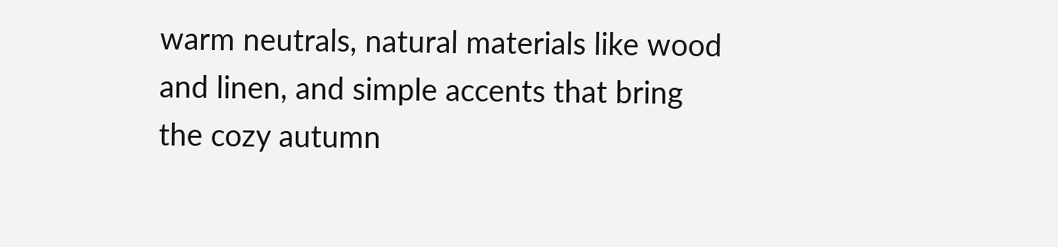warm neutrals, natural materials like wood and linen, and simple accents that bring the cozy autumn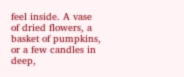feel inside. A vase of dried flowers, a basket of pumpkins, or a few candles in deep,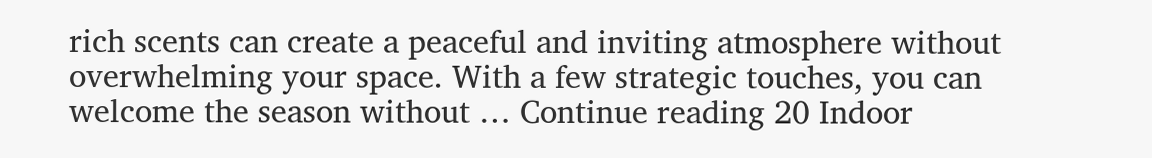rich scents can create a peaceful and inviting atmosphere without overwhelming your space. With a few strategic touches, you can welcome the season without … Continue reading 20 Indoor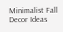Minimalist Fall Decor Ideas